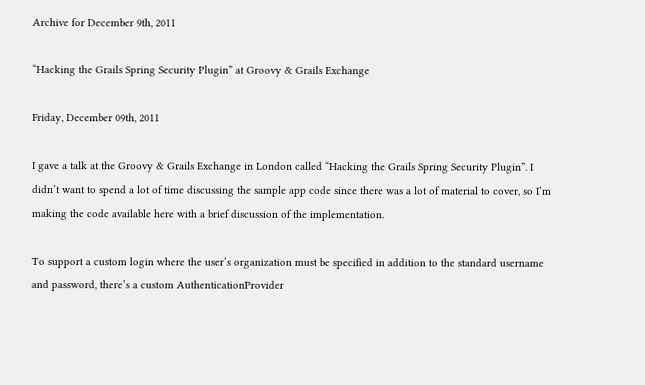Archive for December 9th, 2011

“Hacking the Grails Spring Security Plugin” at Groovy & Grails Exchange

Friday, December 09th, 2011

I gave a talk at the Groovy & Grails Exchange in London called “Hacking the Grails Spring Security Plugin”. I didn’t want to spend a lot of time discussing the sample app code since there was a lot of material to cover, so I’m making the code available here with a brief discussion of the implementation.

To support a custom login where the user’s organization must be specified in addition to the standard username and password, there’s a custom AuthenticationProvider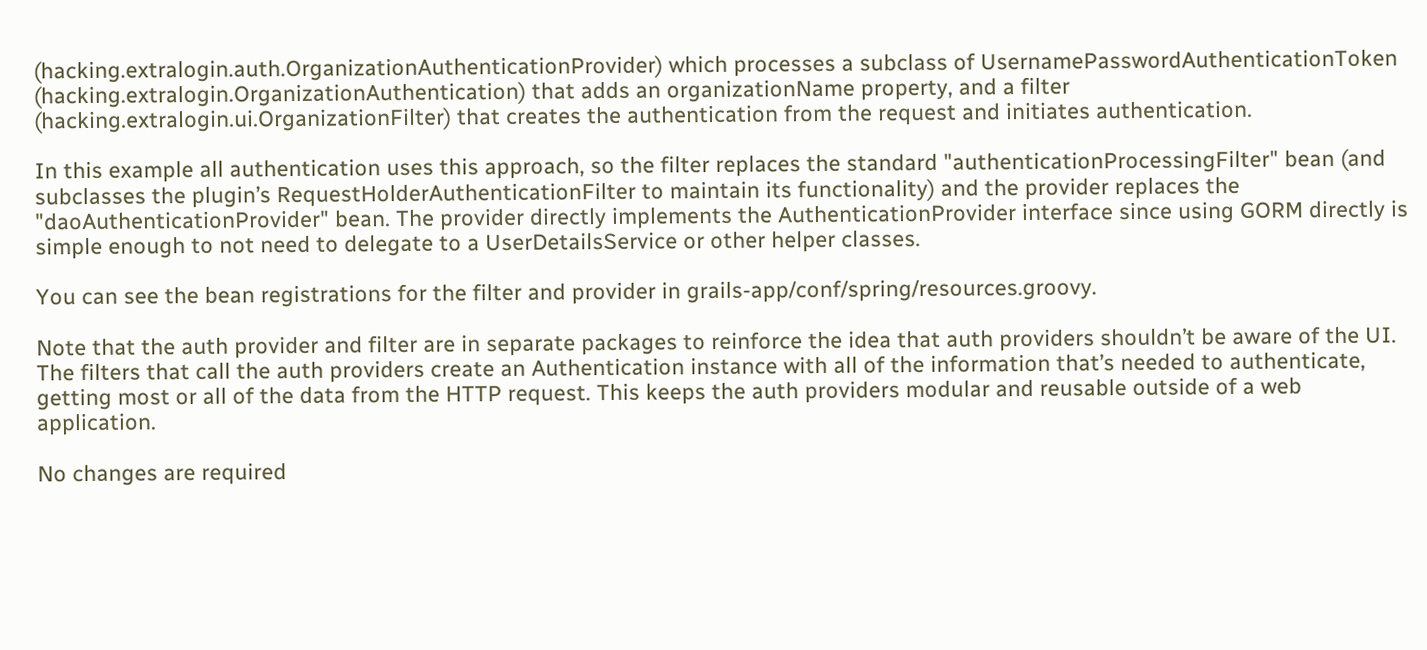(hacking.extralogin.auth.OrganizationAuthenticationProvider) which processes a subclass of UsernamePasswordAuthenticationToken (hacking.extralogin.OrganizationAuthentication) that adds an organizationName property, and a filter (hacking.extralogin.ui.OrganizationFilter) that creates the authentication from the request and initiates authentication.

In this example all authentication uses this approach, so the filter replaces the standard "authenticationProcessingFilter" bean (and subclasses the plugin’s RequestHolderAuthenticationFilter to maintain its functionality) and the provider replaces the "daoAuthenticationProvider" bean. The provider directly implements the AuthenticationProvider interface since using GORM directly is simple enough to not need to delegate to a UserDetailsService or other helper classes.

You can see the bean registrations for the filter and provider in grails-app/conf/spring/resources.groovy.

Note that the auth provider and filter are in separate packages to reinforce the idea that auth providers shouldn’t be aware of the UI. The filters that call the auth providers create an Authentication instance with all of the information that’s needed to authenticate, getting most or all of the data from the HTTP request. This keeps the auth providers modular and reusable outside of a web application.

No changes are required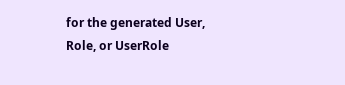for the generated User, Role, or UserRole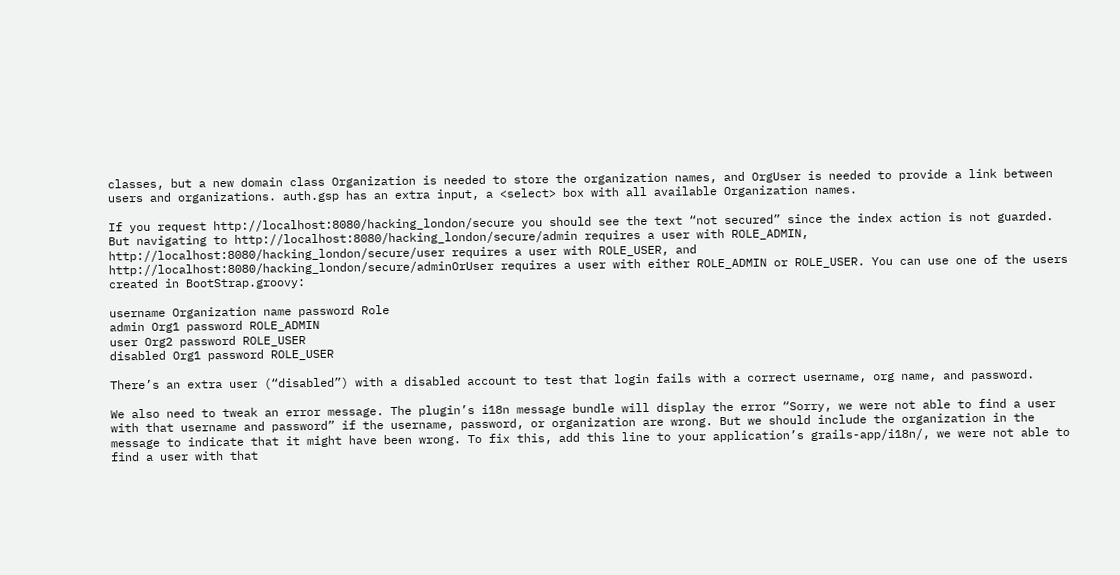classes, but a new domain class Organization is needed to store the organization names, and OrgUser is needed to provide a link between users and organizations. auth.gsp has an extra input, a <select> box with all available Organization names.

If you request http://localhost:8080/hacking_london/secure you should see the text “not secured” since the index action is not guarded. But navigating to http://localhost:8080/hacking_london/secure/admin requires a user with ROLE_ADMIN, http://localhost:8080/hacking_london/secure/user requires a user with ROLE_USER, and http://localhost:8080/hacking_london/secure/adminOrUser requires a user with either ROLE_ADMIN or ROLE_USER. You can use one of the users created in BootStrap.groovy:

username Organization name password Role
admin Org1 password ROLE_ADMIN
user Org2 password ROLE_USER
disabled Org1 password ROLE_USER

There’s an extra user (“disabled”) with a disabled account to test that login fails with a correct username, org name, and password.

We also need to tweak an error message. The plugin’s i18n message bundle will display the error “Sorry, we were not able to find a user with that username and password” if the username, password, or organization are wrong. But we should include the organization in the message to indicate that it might have been wrong. To fix this, add this line to your application’s grails-app/i18n/, we were not able to find a user with that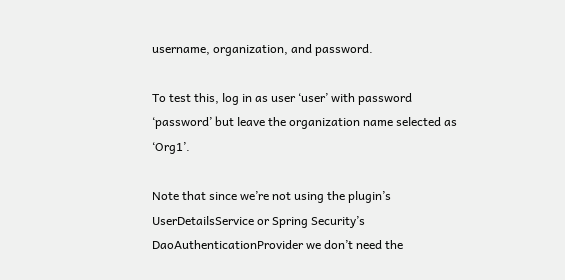username, organization, and password.

To test this, log in as user ‘user’ with password ‘password’ but leave the organization name selected as ‘Org1’.

Note that since we’re not using the plugin’s UserDetailsService or Spring Security’s DaoAuthenticationProvider we don’t need the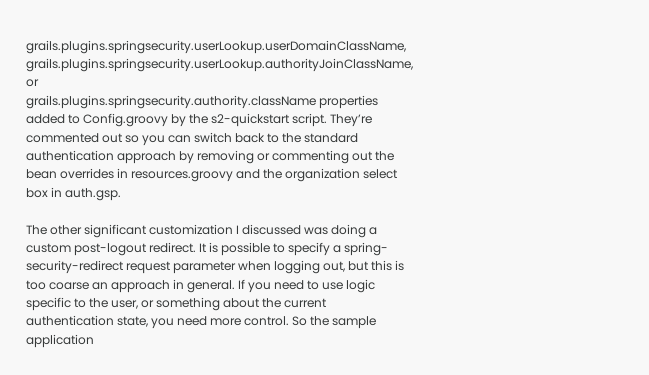grails.plugins.springsecurity.userLookup.userDomainClassName, grails.plugins.springsecurity.userLookup.authorityJoinClassName, or
grails.plugins.springsecurity.authority.className properties added to Config.groovy by the s2-quickstart script. They’re commented out so you can switch back to the standard authentication approach by removing or commenting out the bean overrides in resources.groovy and the organization select box in auth.gsp.

The other significant customization I discussed was doing a custom post-logout redirect. It is possible to specify a spring-security-redirect request parameter when logging out, but this is too coarse an approach in general. If you need to use logic specific to the user, or something about the current authentication state, you need more control. So the sample application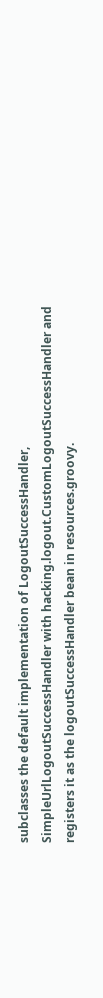subclasses the default implementation of LogoutSuccessHandler, SimpleUrlLogoutSuccessHandler with hacking.logout.CustomLogoutSuccessHandler and registers it as the logoutSuccessHandler bean in resources.groovy.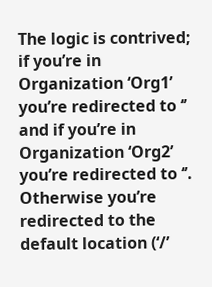The logic is contrived; if you’re in Organization ‘Org1’ you’re redirected to ‘’ and if you’re in Organization ‘Org2’ you’re redirected to ‘’. Otherwise you’re redirected to the default location (‘/’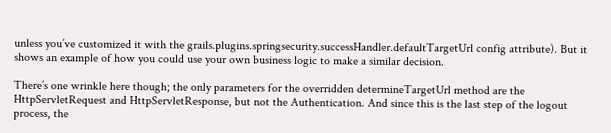unless you’ve customized it with the grails.plugins.springsecurity.successHandler.defaultTargetUrl config attribute). But it shows an example of how you could use your own business logic to make a similar decision.

There’s one wrinkle here though; the only parameters for the overridden determineTargetUrl method are the HttpServletRequest and HttpServletResponse, but not the Authentication. And since this is the last step of the logout process, the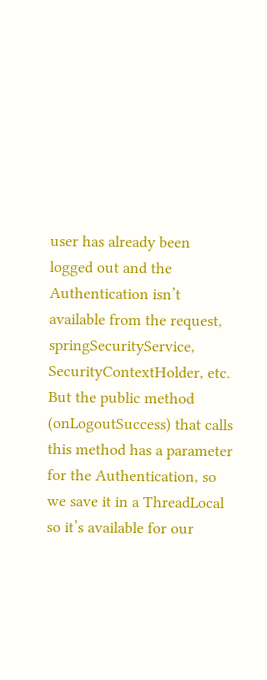user has already been logged out and the Authentication isn’t available from the request, springSecurityService, SecurityContextHolder, etc. But the public method (onLogoutSuccess) that calls this method has a parameter for the Authentication, so we save it in a ThreadLocal so it’s available for our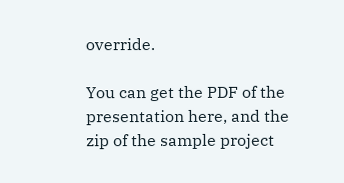override.

You can get the PDF of the presentation here, and the zip of the sample project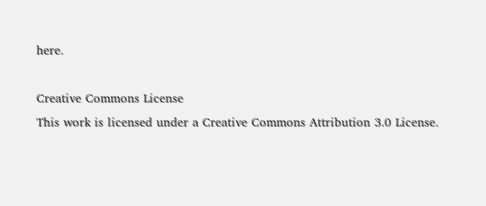here.

Creative Commons License
This work is licensed under a Creative Commons Attribution 3.0 License.